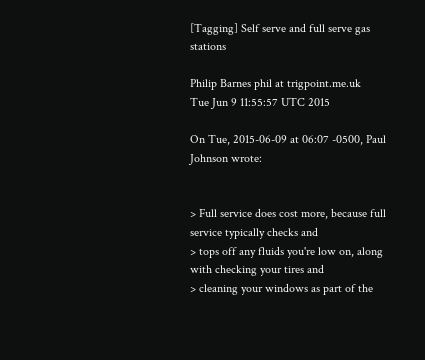[Tagging] Self serve and full serve gas stations

Philip Barnes phil at trigpoint.me.uk
Tue Jun 9 11:55:57 UTC 2015

On Tue, 2015-06-09 at 06:07 -0500, Paul Johnson wrote:


> Full service does cost more, because full service typically checks and
> tops off any fluids you're low on, along with checking your tires and
> cleaning your windows as part of the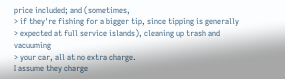price included; and (sometimes,
> if they're fishing for a bigger tip, since tipping is generally
> expected at full service islands), cleaning up trash and vacuuming
> your car, all at no extra charge.
I assume they charge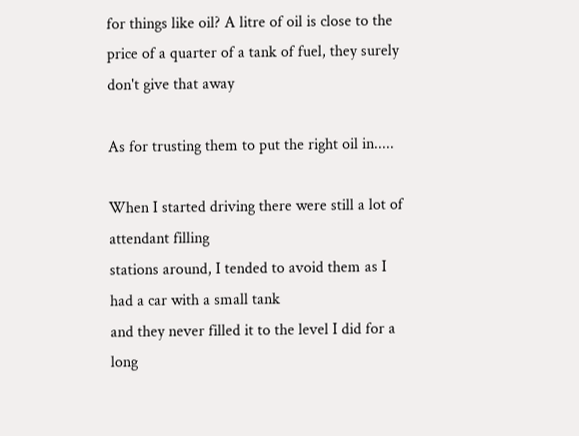for things like oil? A litre of oil is close to the
price of a quarter of a tank of fuel, they surely don't give that away

As for trusting them to put the right oil in.....

When I started driving there were still a lot of attendant filling
stations around, I tended to avoid them as I had a car with a small tank
and they never filled it to the level I did for a long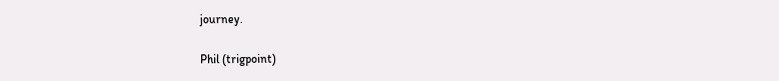journey.

Phil (trigpoint)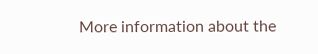More information about the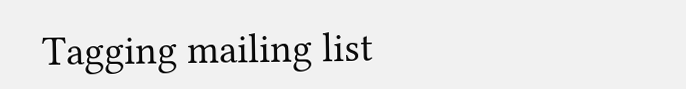Tagging mailing list